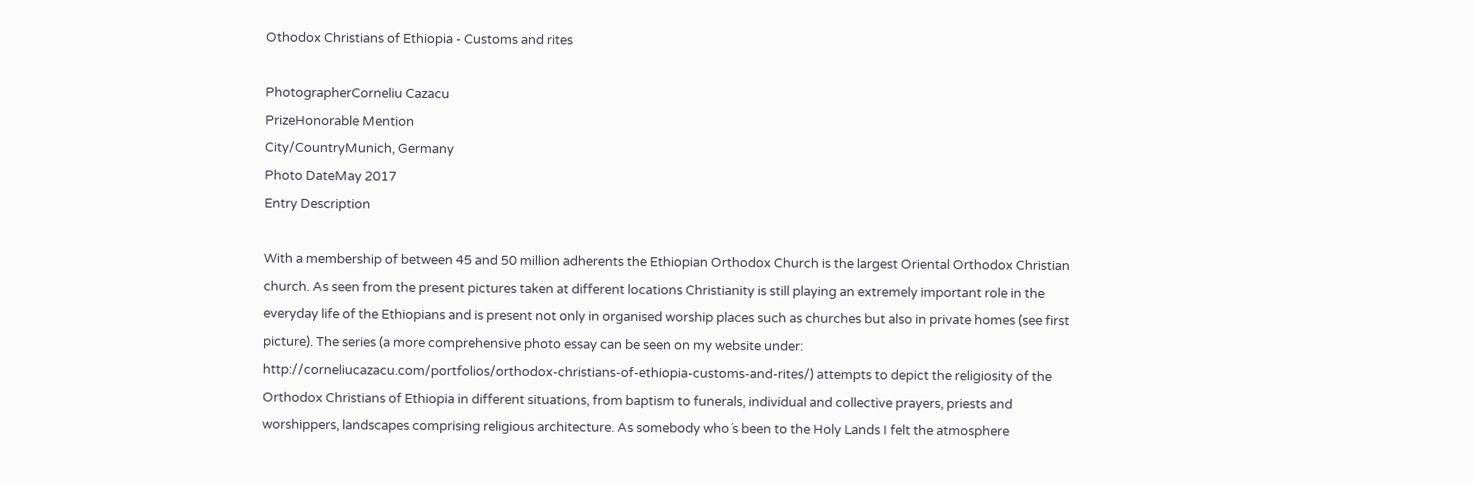Othodox Christians of Ethiopia - Customs and rites

PhotographerCorneliu Cazacu
PrizeHonorable Mention
City/CountryMunich, Germany
Photo DateMay 2017
Entry Description

With a membership of between 45 and 50 million adherents the Ethiopian Orthodox Church is the largest Oriental Orthodox Christian church. As seen from the present pictures taken at different locations Christianity is still playing an extremely important role in the everyday life of the Ethiopians and is present not only in organised worship places such as churches but also in private homes (see first picture). The series (a more comprehensive photo essay can be seen on my website under: http://corneliucazacu.com/portfolios/orthodox-christians-of-ethiopia-customs-and-rites/) attempts to depict the religiosity of the Orthodox Christians of Ethiopia in different situations, from baptism to funerals, individual and collective prayers, priests and worshippers, landscapes comprising religious architecture. As somebody who´s been to the Holy Lands I felt the atmosphere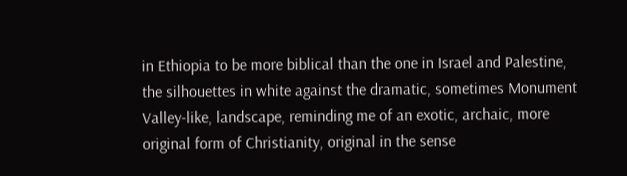in Ethiopia to be more biblical than the one in Israel and Palestine, the silhouettes in white against the dramatic, sometimes Monument Valley-like, landscape, reminding me of an exotic, archaic, more original form of Christianity, original in the sense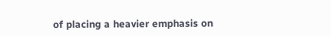of placing a heavier emphasis on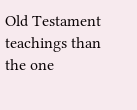Old Testament teachings than the one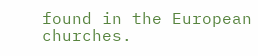found in the European churches.